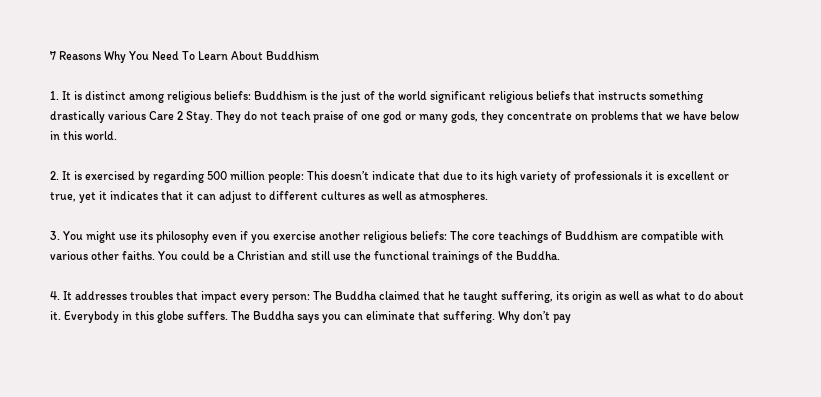7 Reasons Why You Need To Learn About Buddhism

1. It is distinct among religious beliefs: Buddhism is the just of the world significant religious beliefs that instructs something drastically various Care 2 Stay. They do not teach praise of one god or many gods, they concentrate on problems that we have below in this world.

2. It is exercised by regarding 500 million people: This doesn’t indicate that due to its high variety of professionals it is excellent or true, yet it indicates that it can adjust to different cultures as well as atmospheres.

3. You might use its philosophy even if you exercise another religious beliefs: The core teachings of Buddhism are compatible with various other faiths. You could be a Christian and still use the functional trainings of the Buddha.

4. It addresses troubles that impact every person: The Buddha claimed that he taught suffering, its origin as well as what to do about it. Everybody in this globe suffers. The Buddha says you can eliminate that suffering. Why don’t pay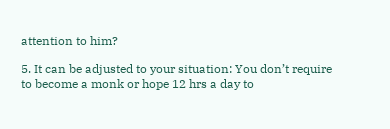attention to him?

5. It can be adjusted to your situation: You don’t require to become a monk or hope 12 hrs a day to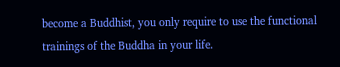become a Buddhist, you only require to use the functional trainings of the Buddha in your life.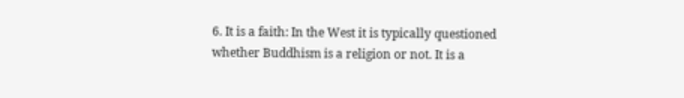6. It is a faith: In the West it is typically questioned whether Buddhism is a religion or not. It is a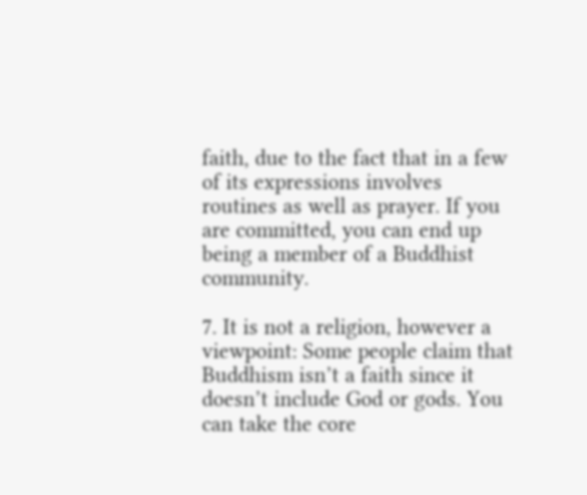faith, due to the fact that in a few of its expressions involves routines as well as prayer. If you are committed, you can end up being a member of a Buddhist community.

7. It is not a religion, however a viewpoint: Some people claim that Buddhism isn’t a faith since it doesn’t include God or gods. You can take the core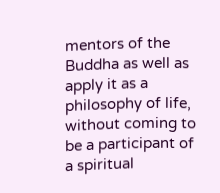mentors of the Buddha as well as apply it as a philosophy of life, without coming to be a participant of a spiritual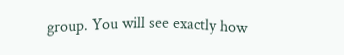group. You will see exactly how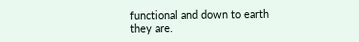functional and down to earth they are.